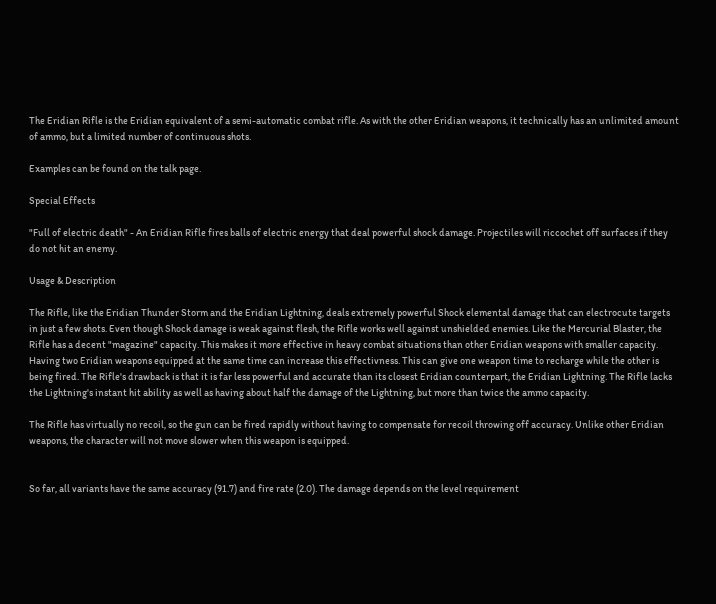The Eridian Rifle is the Eridian equivalent of a semi-automatic combat rifle. As with the other Eridian weapons, it technically has an unlimited amount of ammo, but a limited number of continuous shots.

Examples can be found on the talk page.

Special Effects

"Full of electric death" - An Eridian Rifle fires balls of electric energy that deal powerful shock damage. Projectiles will riccochet off surfaces if they do not hit an enemy.

Usage & Description

The Rifle, like the Eridian Thunder Storm and the Eridian Lightning, deals extremely powerful Shock elemental damage that can electrocute targets in just a few shots. Even though Shock damage is weak against flesh, the Rifle works well against unshielded enemies. Like the Mercurial Blaster, the Rifle has a decent "magazine" capacity. This makes it more effective in heavy combat situations than other Eridian weapons with smaller capacity. Having two Eridian weapons equipped at the same time can increase this effectivness. This can give one weapon time to recharge while the other is being fired. The Rifle's drawback is that it is far less powerful and accurate than its closest Eridian counterpart, the Eridian Lightning. The Rifle lacks the Lightning's instant hit ability as well as having about half the damage of the Lightning, but more than twice the ammo capacity.

The Rifle has virtually no recoil, so the gun can be fired rapidly without having to compensate for recoil throwing off accuracy. Unlike other Eridian weapons, the character will not move slower when this weapon is equipped.


So far, all variants have the same accuracy (91.7) and fire rate (2.0). The damage depends on the level requirement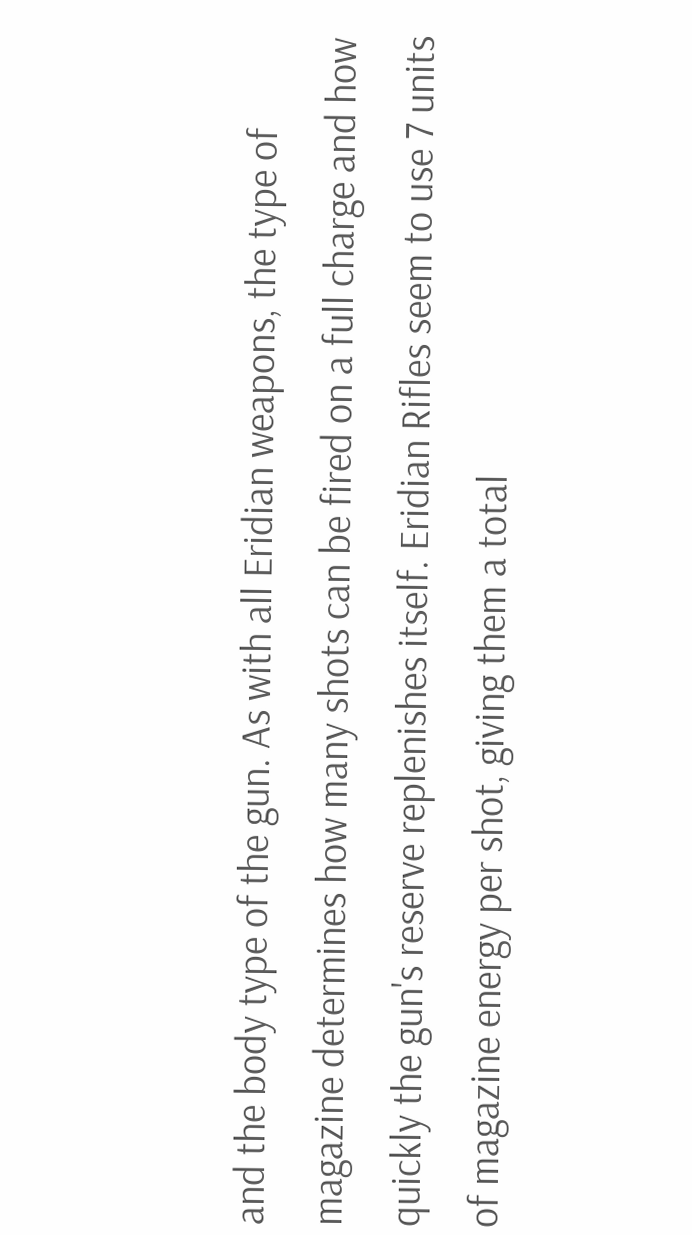and the body type of the gun. As with all Eridian weapons, the type of magazine determines how many shots can be fired on a full charge and how quickly the gun's reserve replenishes itself. Eridian Rifles seem to use 7 units of magazine energy per shot, giving them a total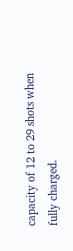capacity of 12 to 29 shots when fully charged.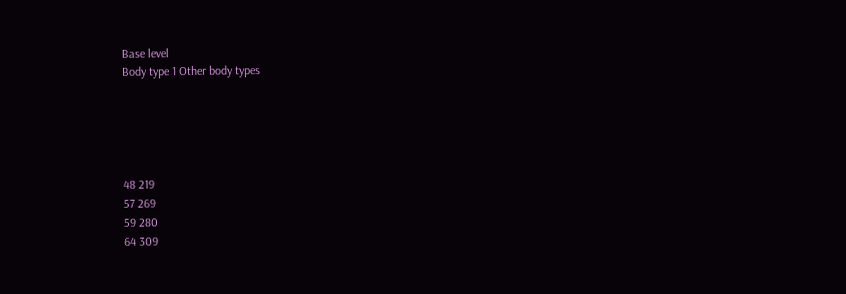Base level
Body type 1 Other body types





48 219
57 269
59 280
64 309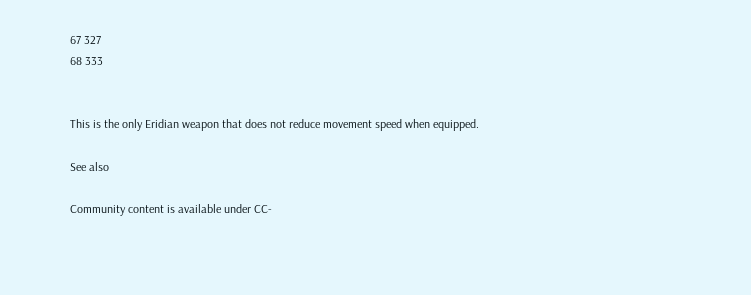67 327
68 333


This is the only Eridian weapon that does not reduce movement speed when equipped.

See also

Community content is available under CC-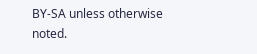BY-SA unless otherwise noted.